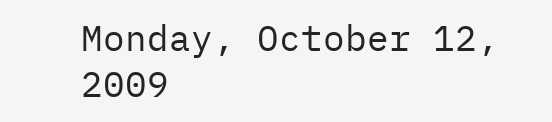Monday, October 12, 2009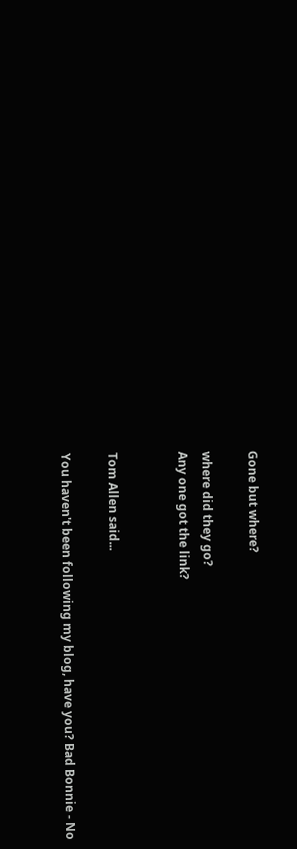Gone but where?

where did they go?
Any one got the link?


Tom Allen said...

You haven't been following my blog, have you? Bad Bonnie - No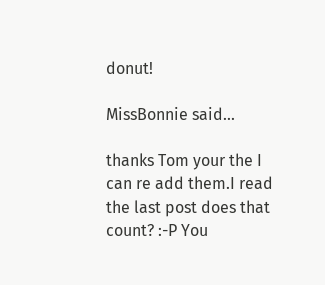donut!

MissBonnie said...

thanks Tom your the I can re add them.I read the last post does that count? :-P You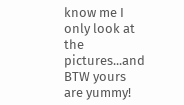know me I only look at the pictures...and BTW yours are yummy!